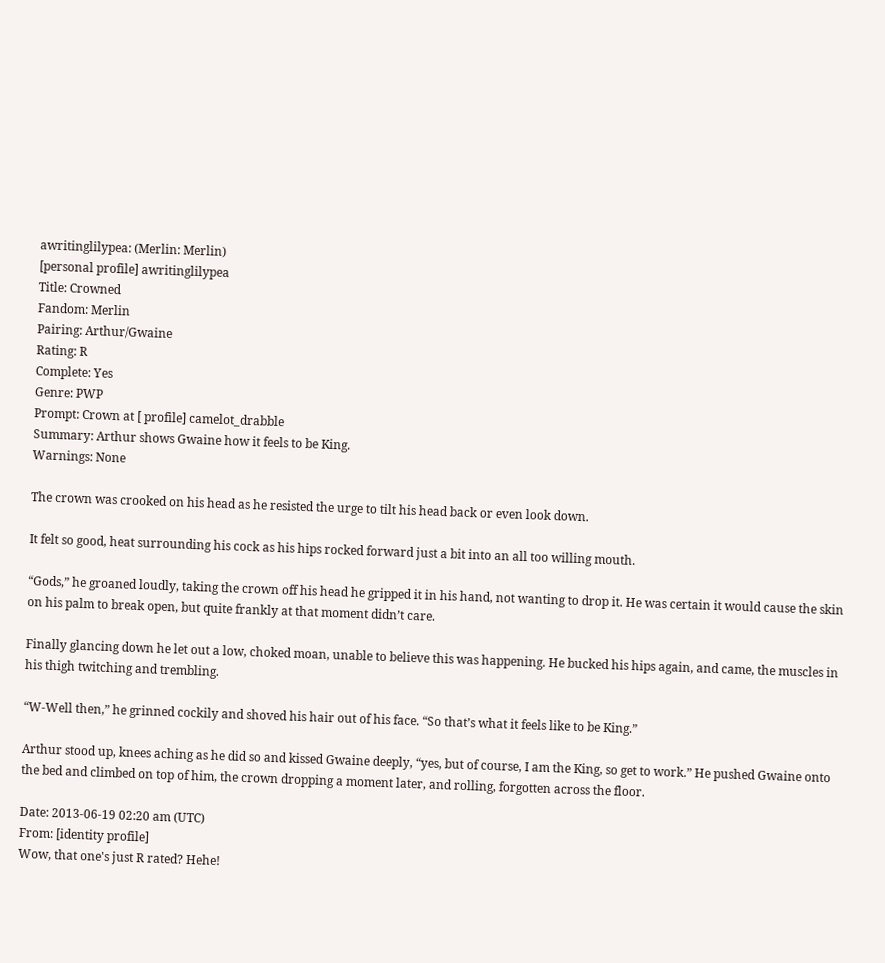awritinglilypea: (Merlin: Merlin)
[personal profile] awritinglilypea
Title: Crowned
Fandom: Merlin
Pairing: Arthur/Gwaine
Rating: R
Complete: Yes
Genre: PWP
Prompt: Crown at [ profile] camelot_drabble
Summary: Arthur shows Gwaine how it feels to be King.
Warnings: None

The crown was crooked on his head as he resisted the urge to tilt his head back or even look down.

It felt so good, heat surrounding his cock as his hips rocked forward just a bit into an all too willing mouth.

“Gods,” he groaned loudly, taking the crown off his head he gripped it in his hand, not wanting to drop it. He was certain it would cause the skin on his palm to break open, but quite frankly at that moment didn’t care.

Finally glancing down he let out a low, choked moan, unable to believe this was happening. He bucked his hips again, and came, the muscles in his thigh twitching and trembling.

“W-Well then,” he grinned cockily and shoved his hair out of his face. “So that’s what it feels like to be King.”

Arthur stood up, knees aching as he did so and kissed Gwaine deeply, “yes, but of course, I am the King, so get to work.” He pushed Gwaine onto the bed and climbed on top of him, the crown dropping a moment later, and rolling, forgotten across the floor.

Date: 2013-06-19 02:20 am (UTC)
From: [identity profile]
Wow, that one's just R rated? Hehe!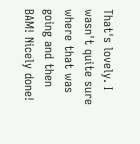That's lovely. I wasn't quite sure where that was going and then BAM! Nicely done!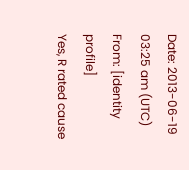Date: 2013-06-19 03:25 am (UTC)
From: [identity profile]
Yes, R rated cause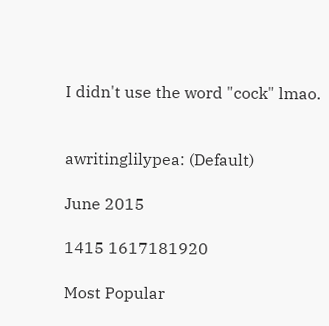I didn't use the word "cock" lmao.


awritinglilypea: (Default)

June 2015

1415 1617181920

Most Popular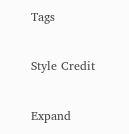Tags

Style Credit

Expand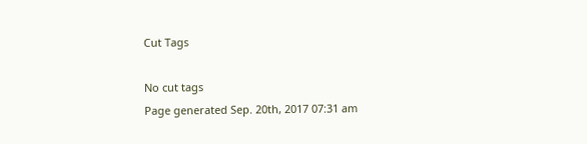Cut Tags

No cut tags
Page generated Sep. 20th, 2017 07:31 am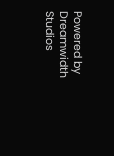Powered by Dreamwidth Studios